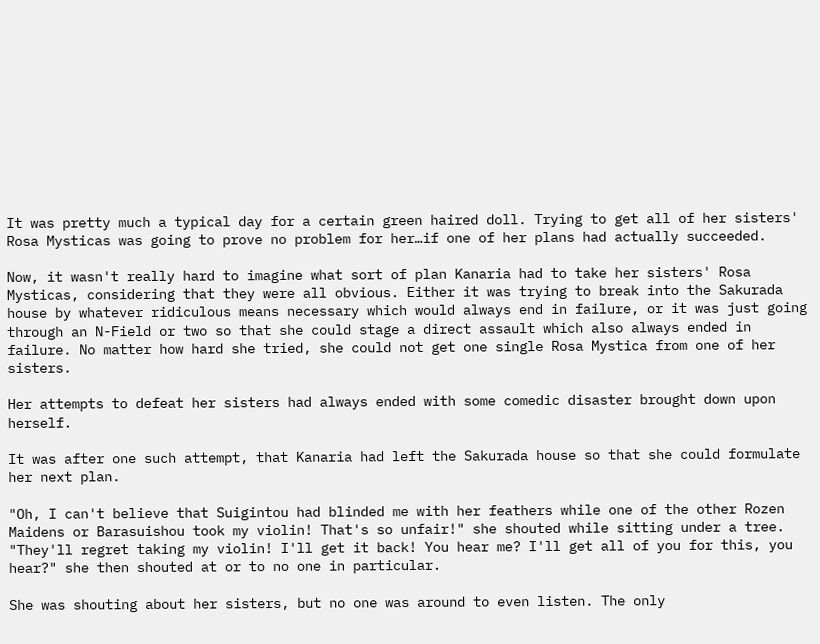It was pretty much a typical day for a certain green haired doll. Trying to get all of her sisters' Rosa Mysticas was going to prove no problem for her…if one of her plans had actually succeeded.

Now, it wasn't really hard to imagine what sort of plan Kanaria had to take her sisters' Rosa Mysticas, considering that they were all obvious. Either it was trying to break into the Sakurada house by whatever ridiculous means necessary which would always end in failure, or it was just going through an N-Field or two so that she could stage a direct assault which also always ended in failure. No matter how hard she tried, she could not get one single Rosa Mystica from one of her sisters.

Her attempts to defeat her sisters had always ended with some comedic disaster brought down upon herself.

It was after one such attempt, that Kanaria had left the Sakurada house so that she could formulate her next plan.

"Oh, I can't believe that Suigintou had blinded me with her feathers while one of the other Rozen Maidens or Barasuishou took my violin! That's so unfair!" she shouted while sitting under a tree. "They'll regret taking my violin! I'll get it back! You hear me? I'll get all of you for this, you hear?" she then shouted at or to no one in particular.

She was shouting about her sisters, but no one was around to even listen. The only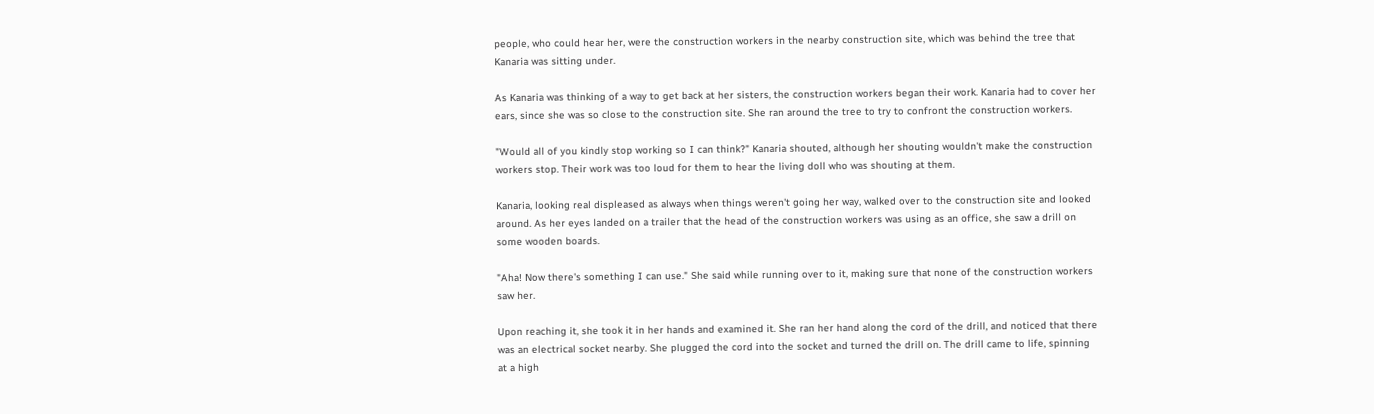people, who could hear her, were the construction workers in the nearby construction site, which was behind the tree that Kanaria was sitting under.

As Kanaria was thinking of a way to get back at her sisters, the construction workers began their work. Kanaria had to cover her ears, since she was so close to the construction site. She ran around the tree to try to confront the construction workers.

"Would all of you kindly stop working so I can think?" Kanaria shouted, although her shouting wouldn't make the construction workers stop. Their work was too loud for them to hear the living doll who was shouting at them.

Kanaria, looking real displeased as always when things weren't going her way, walked over to the construction site and looked around. As her eyes landed on a trailer that the head of the construction workers was using as an office, she saw a drill on some wooden boards.

"Aha! Now there's something I can use." She said while running over to it, making sure that none of the construction workers saw her.

Upon reaching it, she took it in her hands and examined it. She ran her hand along the cord of the drill, and noticed that there was an electrical socket nearby. She plugged the cord into the socket and turned the drill on. The drill came to life, spinning at a high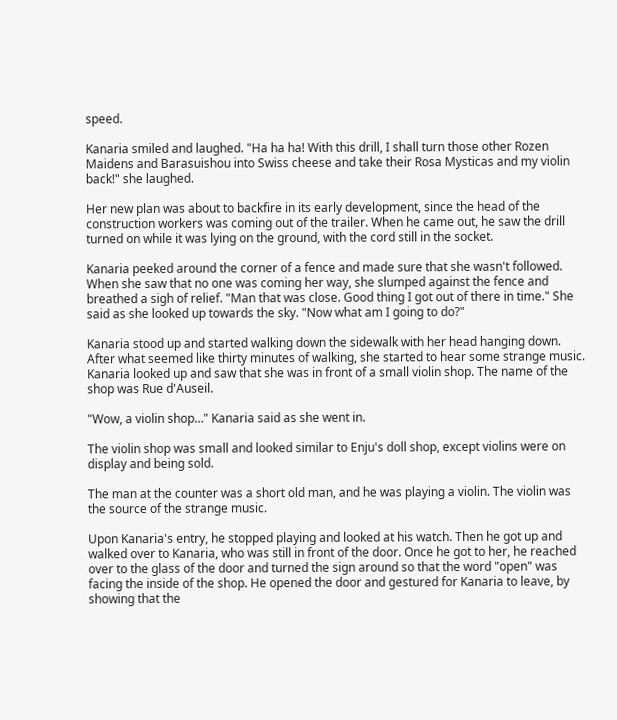speed.

Kanaria smiled and laughed. "Ha ha ha! With this drill, I shall turn those other Rozen Maidens and Barasuishou into Swiss cheese and take their Rosa Mysticas and my violin back!" she laughed.

Her new plan was about to backfire in its early development, since the head of the construction workers was coming out of the trailer. When he came out, he saw the drill turned on while it was lying on the ground, with the cord still in the socket.

Kanaria peeked around the corner of a fence and made sure that she wasn't followed. When she saw that no one was coming her way, she slumped against the fence and breathed a sigh of relief. "Man that was close. Good thing I got out of there in time." She said as she looked up towards the sky. "Now what am I going to do?"

Kanaria stood up and started walking down the sidewalk with her head hanging down. After what seemed like thirty minutes of walking, she started to hear some strange music. Kanaria looked up and saw that she was in front of a small violin shop. The name of the shop was Rue d'Auseil.

"Wow, a violin shop…" Kanaria said as she went in.

The violin shop was small and looked similar to Enju's doll shop, except violins were on display and being sold.

The man at the counter was a short old man, and he was playing a violin. The violin was the source of the strange music.

Upon Kanaria's entry, he stopped playing and looked at his watch. Then he got up and walked over to Kanaria, who was still in front of the door. Once he got to her, he reached over to the glass of the door and turned the sign around so that the word "open" was facing the inside of the shop. He opened the door and gestured for Kanaria to leave, by showing that the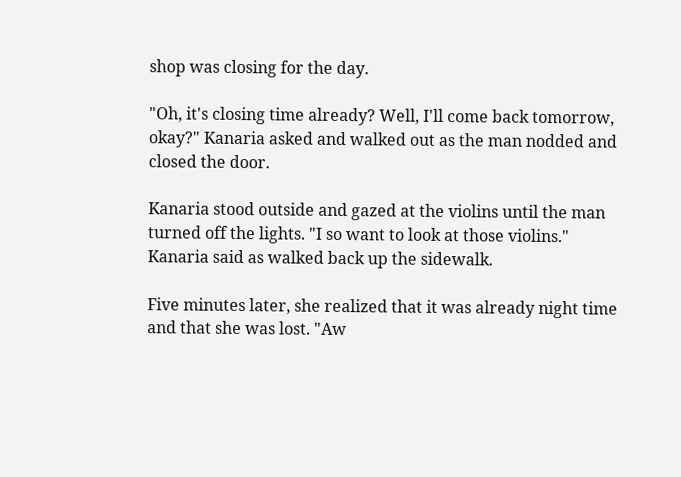shop was closing for the day.

"Oh, it's closing time already? Well, I'll come back tomorrow, okay?" Kanaria asked and walked out as the man nodded and closed the door.

Kanaria stood outside and gazed at the violins until the man turned off the lights. "I so want to look at those violins." Kanaria said as walked back up the sidewalk.

Five minutes later, she realized that it was already night time and that she was lost. "Aw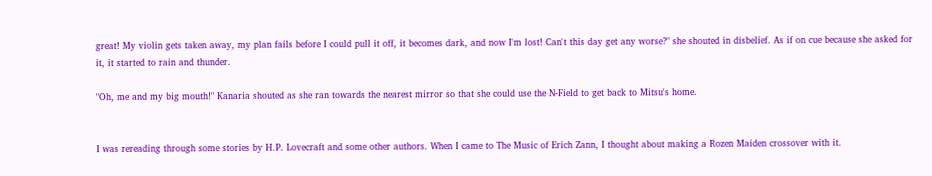great! My violin gets taken away, my plan fails before I could pull it off, it becomes dark, and now I'm lost! Can't this day get any worse?" she shouted in disbelief. As if on cue because she asked for it, it started to rain and thunder.

"Oh, me and my big mouth!" Kanaria shouted as she ran towards the nearest mirror so that she could use the N-Field to get back to Mitsu's home.


I was rereading through some stories by H.P. Lovecraft and some other authors. When I came to The Music of Erich Zann, I thought about making a Rozen Maiden crossover with it.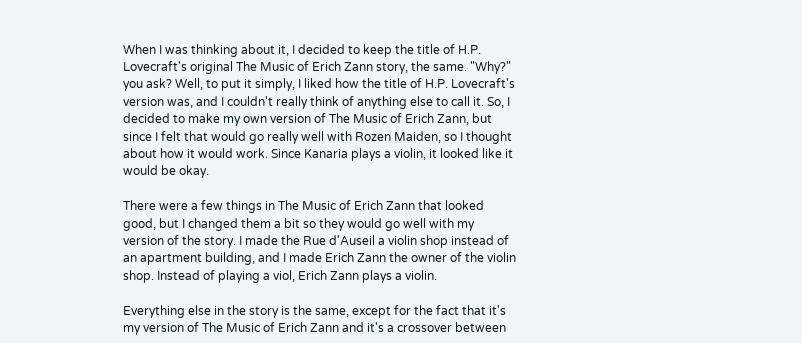When I was thinking about it, I decided to keep the title of H.P. Lovecraft's original The Music of Erich Zann story, the same. "Why?" you ask? Well, to put it simply, I liked how the title of H.P. Lovecraft's version was, and I couldn't really think of anything else to call it. So, I decided to make my own version of The Music of Erich Zann, but since I felt that would go really well with Rozen Maiden, so I thought about how it would work. Since Kanaria plays a violin, it looked like it would be okay.

There were a few things in The Music of Erich Zann that looked good, but I changed them a bit so they would go well with my version of the story. I made the Rue d'Auseil a violin shop instead of an apartment building, and I made Erich Zann the owner of the violin shop. Instead of playing a viol, Erich Zann plays a violin.

Everything else in the story is the same, except for the fact that it's my version of The Music of Erich Zann and it's a crossover between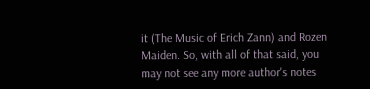it (The Music of Erich Zann) and Rozen Maiden. So, with all of that said, you may not see any more author's notes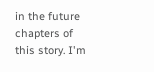in the future chapters of this story. I'm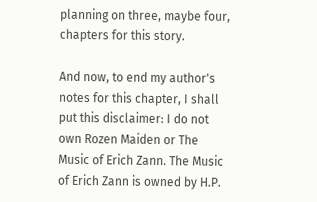planning on three, maybe four, chapters for this story.

And now, to end my author's notes for this chapter, I shall put this disclaimer: I do not own Rozen Maiden or The Music of Erich Zann. The Music of Erich Zann is owned by H.P.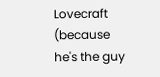Lovecraft (because he's the guy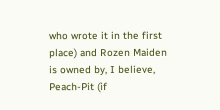who wrote it in the first place) and Rozen Maiden is owned by, I believe, Peach-Pit (if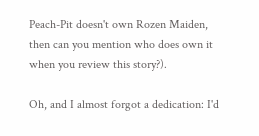Peach-Pit doesn't own Rozen Maiden, then can you mention who does own it when you review this story?).

Oh, and I almost forgot a dedication: I'd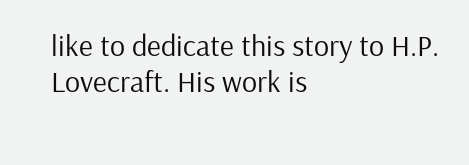like to dedicate this story to H.P. Lovecraft. His work is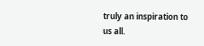truly an inspiration to us all.